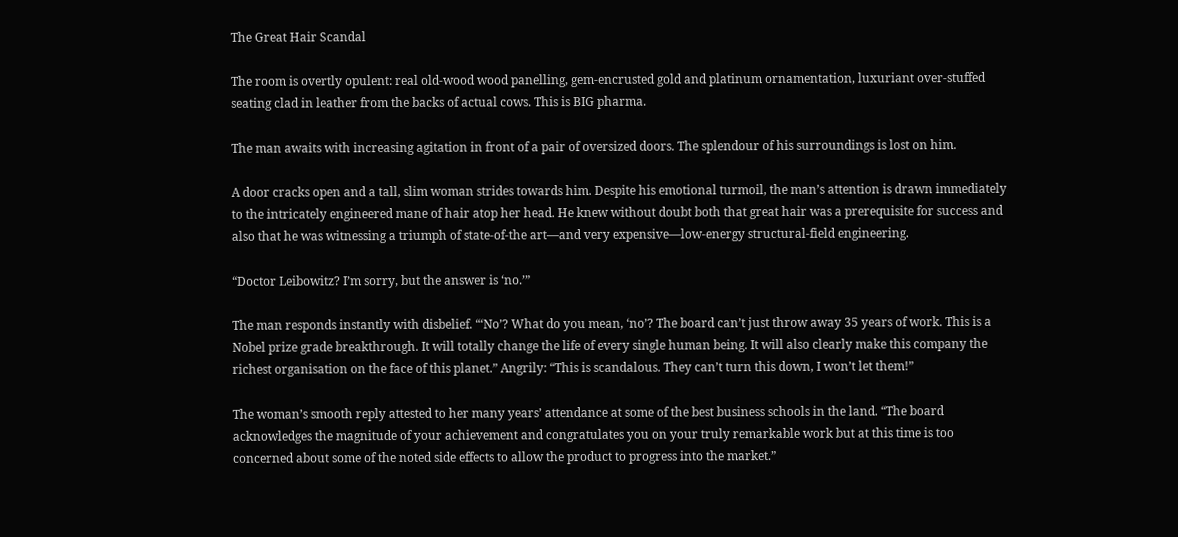The Great Hair Scandal

The room is overtly opulent: real old-wood wood panelling, gem-encrusted gold and platinum ornamentation, luxuriant over-stuffed seating clad in leather from the backs of actual cows. This is BIG pharma.

The man awaits with increasing agitation in front of a pair of oversized doors. The splendour of his surroundings is lost on him.

A door cracks open and a tall, slim woman strides towards him. Despite his emotional turmoil, the man’s attention is drawn immediately to the intricately engineered mane of hair atop her head. He knew without doubt both that great hair was a prerequisite for success and also that he was witnessing a triumph of state-of-the art—and very expensive—low-energy structural-field engineering.

“Doctor Leibowitz? I’m sorry, but the answer is ‘no.’”

The man responds instantly with disbelief. “‘No’? What do you mean, ‘no’? The board can’t just throw away 35 years of work. This is a Nobel prize grade breakthrough. It will totally change the life of every single human being. It will also clearly make this company the richest organisation on the face of this planet.” Angrily: “This is scandalous. They can’t turn this down, I won’t let them!”

The woman’s smooth reply attested to her many years’ attendance at some of the best business schools in the land. “The board acknowledges the magnitude of your achievement and congratulates you on your truly remarkable work but at this time is too concerned about some of the noted side effects to allow the product to progress into the market.”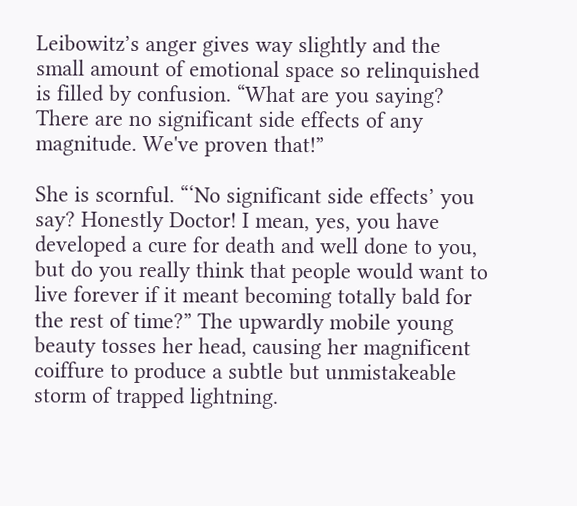Leibowitz’s anger gives way slightly and the small amount of emotional space so relinquished is filled by confusion. “What are you saying? There are no significant side effects of any magnitude. We've proven that!”

She is scornful. “‘No significant side effects’ you say? Honestly Doctor! I mean, yes, you have developed a cure for death and well done to you, but do you really think that people would want to live forever if it meant becoming totally bald for the rest of time?” The upwardly mobile young beauty tosses her head, causing her magnificent coiffure to produce a subtle but unmistakeable storm of trapped lightning.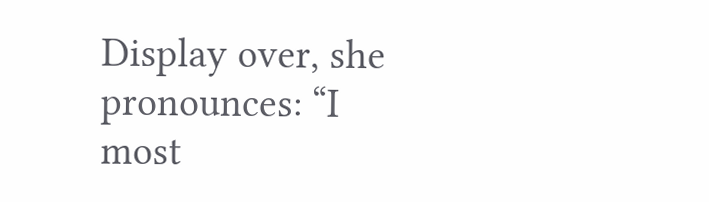Display over, she pronounces: “I most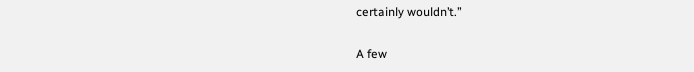certainly wouldn’t.”

A few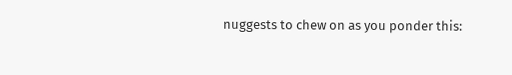nuggests to chew on as you ponder this: